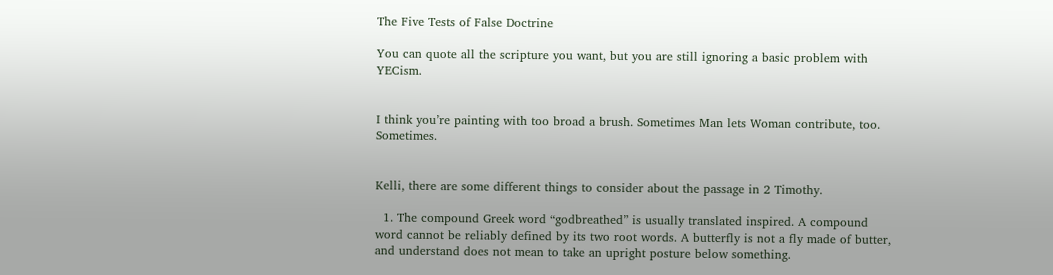The Five Tests of False Doctrine

You can quote all the scripture you want, but you are still ignoring a basic problem with YECism.


I think you’re painting with too broad a brush. Sometimes Man lets Woman contribute, too. Sometimes.


Kelli, there are some different things to consider about the passage in 2 Timothy.

  1. The compound Greek word “godbreathed” is usually translated inspired. A compound word cannot be reliably defined by its two root words. A butterfly is not a fly made of butter, and understand does not mean to take an upright posture below something.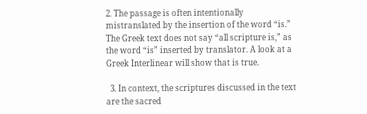2. The passage is often intentionally mistranslated by the insertion of the word “is.” The Greek text does not say “all scripture is,” as the word “is” inserted by translator. A look at a Greek Interlinear will show that is true.

  3. In context, the scriptures discussed in the text are the sacred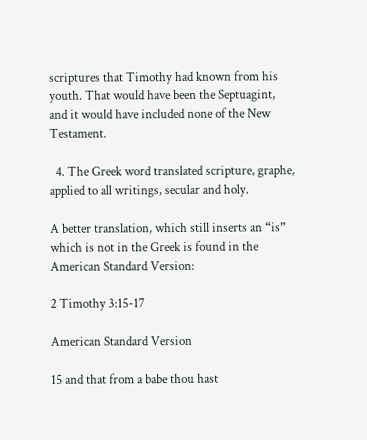scriptures that Timothy had known from his youth. That would have been the Septuagint, and it would have included none of the New Testament.

  4. The Greek word translated scripture, graphe, applied to all writings, secular and holy.

A better translation, which still inserts an “is” which is not in the Greek is found in the American Standard Version:

2 Timothy 3:15-17

American Standard Version

15 and that from a babe thou hast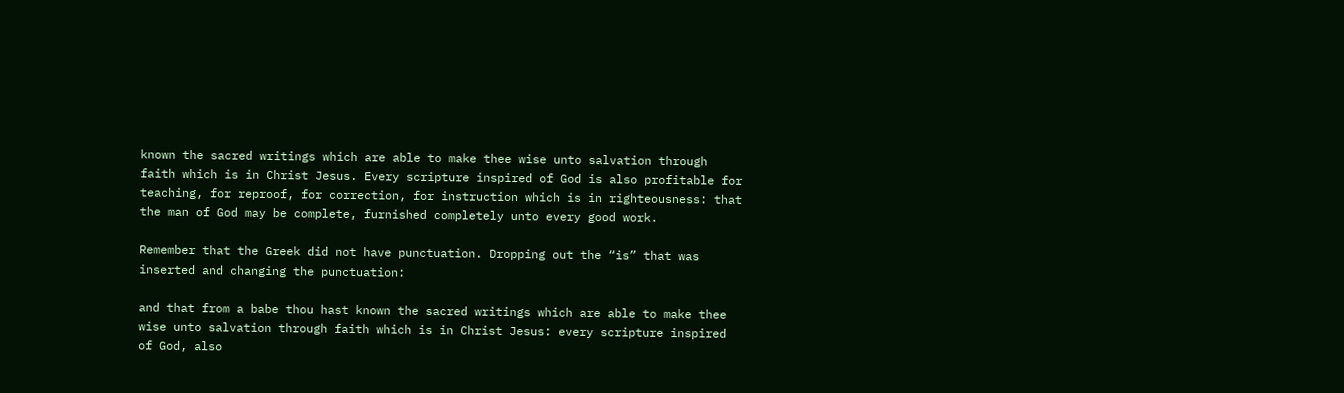known the sacred writings which are able to make thee wise unto salvation through faith which is in Christ Jesus. Every scripture inspired of God is also profitable for teaching, for reproof, for correction, for instruction which is in righteousness: that the man of God may be complete, furnished completely unto every good work.

Remember that the Greek did not have punctuation. Dropping out the “is” that was inserted and changing the punctuation:

and that from a babe thou hast known the sacred writings which are able to make thee wise unto salvation through faith which is in Christ Jesus: every scripture inspired of God, also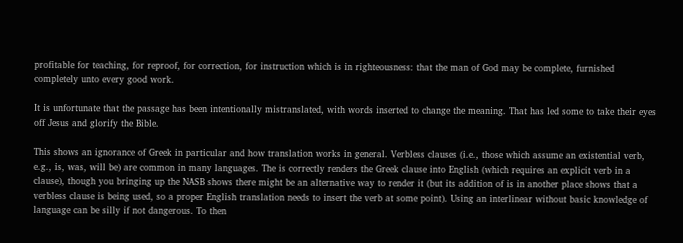profitable for teaching, for reproof, for correction, for instruction which is in righteousness: that the man of God may be complete, furnished completely unto every good work.

It is unfortunate that the passage has been intentionally mistranslated, with words inserted to change the meaning. That has led some to take their eyes off Jesus and glorify the Bible.

This shows an ignorance of Greek in particular and how translation works in general. Verbless clauses (i.e., those which assume an existential verb, e.g., is, was, will be) are common in many languages. The is correctly renders the Greek clause into English (which requires an explicit verb in a clause), though you bringing up the NASB shows there might be an alternative way to render it (but its addition of is in another place shows that a verbless clause is being used, so a proper English translation needs to insert the verb at some point). Using an interlinear without basic knowledge of language can be silly if not dangerous. To then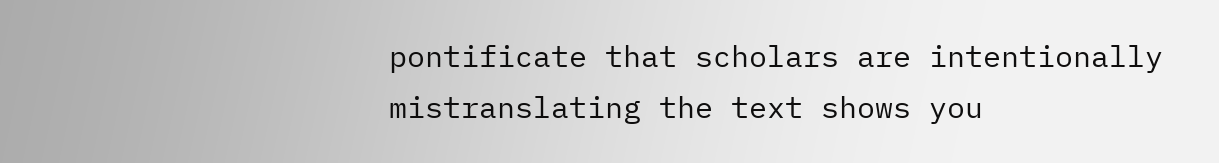pontificate that scholars are intentionally mistranslating the text shows you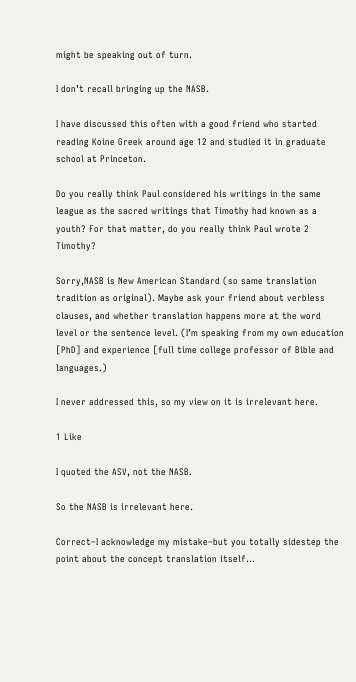might be speaking out of turn.

I don’t recall bringing up the NASB.

I have discussed this often with a good friend who started reading Koine Greek around age 12 and studied it in graduate school at Princeton.

Do you really think Paul considered his writings in the same league as the sacred writings that Timothy had known as a youth? For that matter, do you really think Paul wrote 2 Timothy?

Sorry,NASB is New American Standard (so same translation tradition as original). Maybe ask your friend about verbless clauses, and whether translation happens more at the word level or the sentence level. (I’m speaking from my own education [PhD] and experience [full time college professor of Bible and languages.)

I never addressed this, so my view on it is irrelevant here.

1 Like

I quoted the ASV, not the NASB.

So the NASB is irrelevant here.

Correct–I acknowledge my mistake–but you totally sidestep the point about the concept translation itself…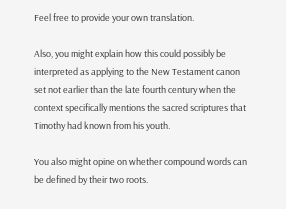Feel free to provide your own translation.

Also, you might explain how this could possibly be interpreted as applying to the New Testament canon set not earlier than the late fourth century when the context specifically mentions the sacred scriptures that Timothy had known from his youth.

You also might opine on whether compound words can be defined by their two roots.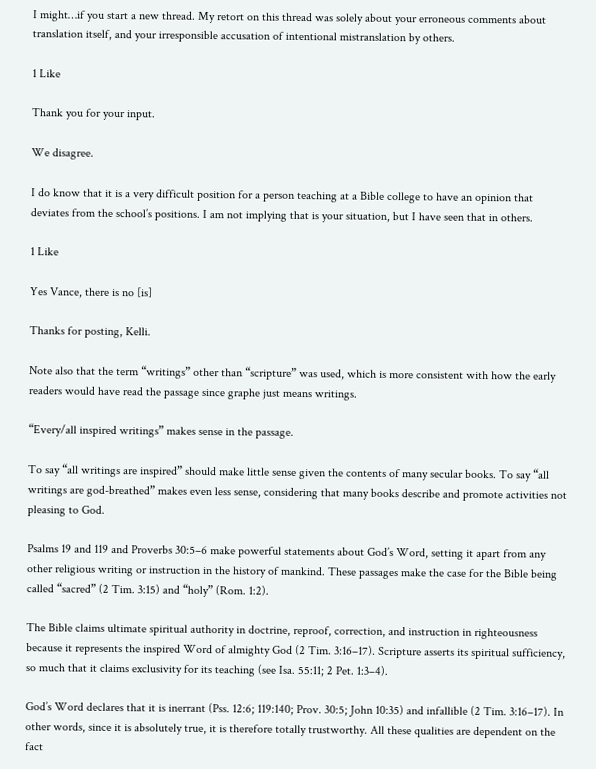I might…if you start a new thread. My retort on this thread was solely about your erroneous comments about translation itself, and your irresponsible accusation of intentional mistranslation by others.

1 Like

Thank you for your input.

We disagree.

I do know that it is a very difficult position for a person teaching at a Bible college to have an opinion that deviates from the school’s positions. I am not implying that is your situation, but I have seen that in others.

1 Like

Yes Vance, there is no [is]

Thanks for posting, Kelli.

Note also that the term “writings” other than “scripture” was used, which is more consistent with how the early readers would have read the passage since graphe just means writings.

“Every/all inspired writings” makes sense in the passage.

To say “all writings are inspired” should make little sense given the contents of many secular books. To say “all writings are god-breathed” makes even less sense, considering that many books describe and promote activities not pleasing to God.

Psalms 19 and 119 and Proverbs 30:5–6 make powerful statements about God’s Word, setting it apart from any other religious writing or instruction in the history of mankind. These passages make the case for the Bible being called “sacred” (2 Tim. 3:15) and “holy” (Rom. 1:2).

The Bible claims ultimate spiritual authority in doctrine, reproof, correction, and instruction in righteousness because it represents the inspired Word of almighty God (2 Tim. 3:16–17). Scripture asserts its spiritual sufficiency, so much that it claims exclusivity for its teaching (see Isa. 55:11; 2 Pet. 1:3–4).

God’s Word declares that it is inerrant (Pss. 12:6; 119:140; Prov. 30:5; John 10:35) and infallible (2 Tim. 3:16–17). In other words, since it is absolutely true, it is therefore totally trustworthy. All these qualities are dependent on the fact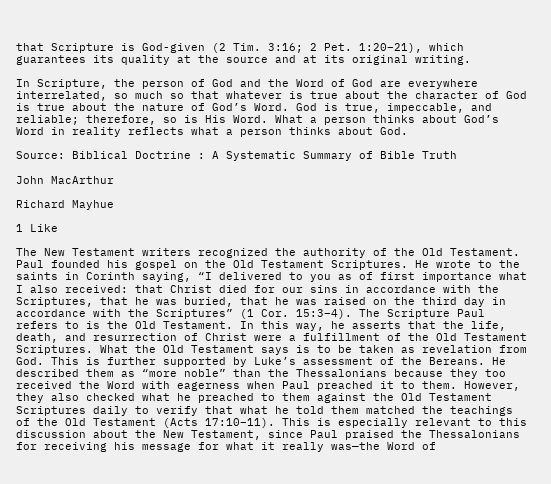that Scripture is God-given (2 Tim. 3:16; 2 Pet. 1:20–21), which guarantees its quality at the source and at its original writing.

In Scripture, the person of God and the Word of God are everywhere interrelated, so much so that whatever is true about the character of God is true about the nature of God’s Word. God is true, impeccable, and reliable; therefore, so is His Word. What a person thinks about God’s Word in reality reflects what a person thinks about God.

Source: Biblical Doctrine : A Systematic Summary of Bible Truth

John MacArthur

Richard Mayhue

1 Like

The New Testament writers recognized the authority of the Old Testament. Paul founded his gospel on the Old Testament Scriptures. He wrote to the saints in Corinth saying, “I delivered to you as of first importance what I also received: that Christ died for our sins in accordance with the Scriptures, that he was buried, that he was raised on the third day in accordance with the Scriptures” (1 Cor. 15:3–4). The Scripture Paul refers to is the Old Testament. In this way, he asserts that the life, death, and resurrection of Christ were a fulfillment of the Old Testament Scriptures. What the Old Testament says is to be taken as revelation from God. This is further supported by Luke’s assessment of the Bereans. He described them as “more noble” than the Thessalonians because they too received the Word with eagerness when Paul preached it to them. However, they also checked what he preached to them against the Old Testament Scriptures daily to verify that what he told them matched the teachings of the Old Testament (Acts 17:10–11). This is especially relevant to this discussion about the New Testament, since Paul praised the Thessalonians for receiving his message for what it really was—the Word of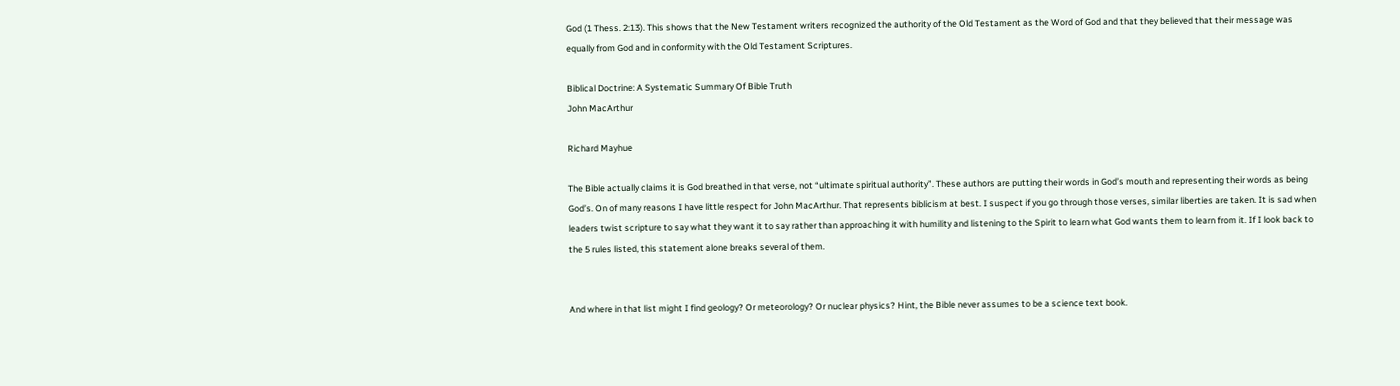God (1 Thess. 2:13). This shows that the New Testament writers recognized the authority of the Old Testament as the Word of God and that they believed that their message was equally from God and in conformity with the Old Testament Scriptures.

Biblical Doctrine: A Systematic Summary Of Bible Truth
John MacArthur

Richard Mayhue

The Bible actually claims it is God breathed in that verse, not “ultimate spiritual authority”. These authors are putting their words in God’s mouth and representing their words as being God’s. On of many reasons I have little respect for John MacArthur. That represents biblicism at best. I suspect if you go through those verses, similar liberties are taken. It is sad when leaders twist scripture to say what they want it to say rather than approaching it with humility and listening to the Spirit to learn what God wants them to learn from it. If I look back to the 5 rules listed, this statement alone breaks several of them.


And where in that list might I find geology? Or meteorology? Or nuclear physics? Hint, the Bible never assumes to be a science text book.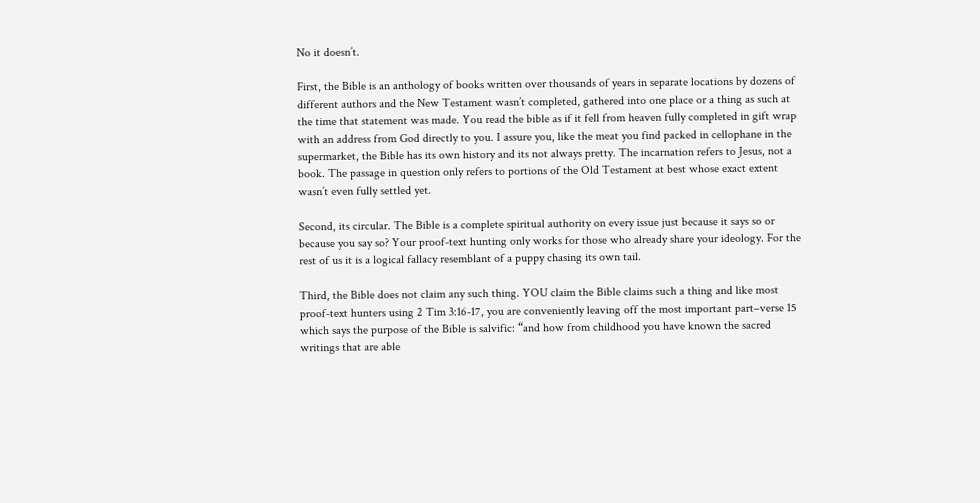No it doesn’t.

First, the Bible is an anthology of books written over thousands of years in separate locations by dozens of different authors and the New Testament wasn’t completed, gathered into one place or a thing as such at the time that statement was made. You read the bible as if it fell from heaven fully completed in gift wrap with an address from God directly to you. I assure you, like the meat you find packed in cellophane in the supermarket, the Bible has its own history and its not always pretty. The incarnation refers to Jesus, not a book. The passage in question only refers to portions of the Old Testament at best whose exact extent wasn’t even fully settled yet.

Second, its circular. The Bible is a complete spiritual authority on every issue just because it says so or because you say so? Your proof-text hunting only works for those who already share your ideology. For the rest of us it is a logical fallacy resemblant of a puppy chasing its own tail.

Third, the Bible does not claim any such thing. YOU claim the Bible claims such a thing and like most proof-text hunters using 2 Tim 3:16-17, you are conveniently leaving off the most important part–verse 15 which says the purpose of the Bible is salvific: “and how from childhood you have known the sacred writings that are able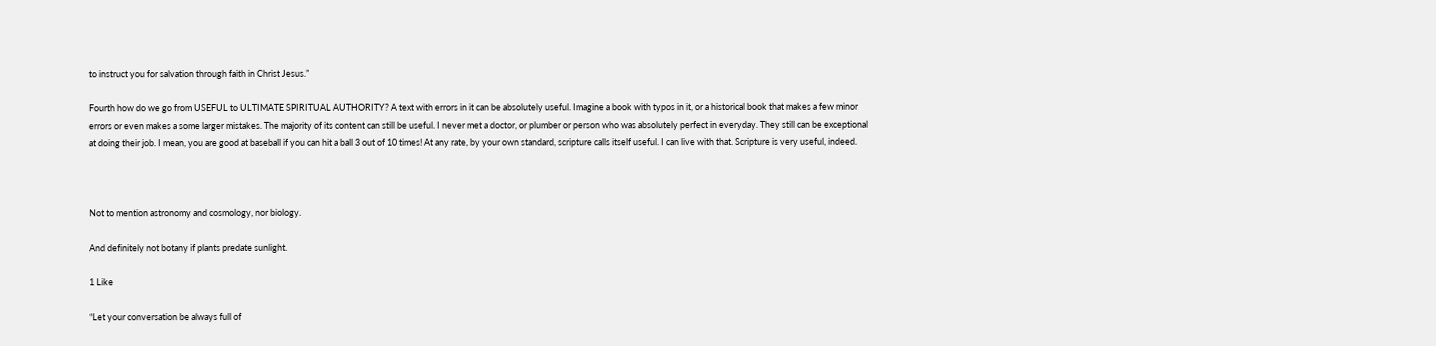to instruct you for salvation through faith in Christ Jesus.”

Fourth how do we go from USEFUL to ULTIMATE SPIRITUAL AUTHORITY? A text with errors in it can be absolutely useful. Imagine a book with typos in it, or a historical book that makes a few minor errors or even makes a some larger mistakes. The majority of its content can still be useful. I never met a doctor, or plumber or person who was absolutely perfect in everyday. They still can be exceptional at doing their job. I mean, you are good at baseball if you can hit a ball 3 out of 10 times! At any rate, by your own standard, scripture calls itself useful. I can live with that. Scripture is very useful, indeed.



Not to mention astronomy and cosmology, nor biology.

And definitely not botany if plants predate sunlight.

1 Like

“Let your conversation be always full of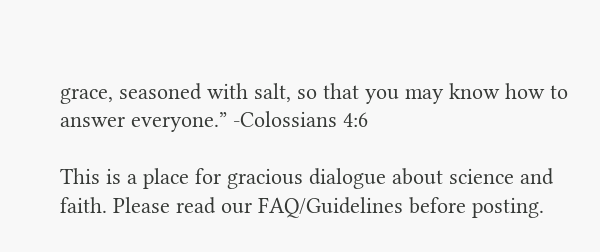grace, seasoned with salt, so that you may know how to answer everyone.” -Colossians 4:6

This is a place for gracious dialogue about science and faith. Please read our FAQ/Guidelines before posting.